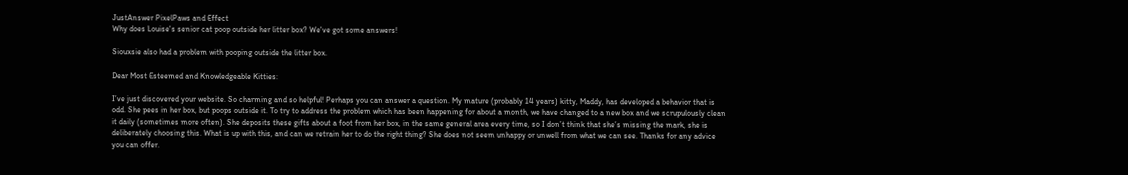JustAnswer PixelPaws and Effect
Why does Louise's senior cat poop outside her litter box? We've got some answers!

Siouxsie also had a problem with pooping outside the litter box.

Dear Most Esteemed and Knowledgeable Kitties:

I’ve just discovered your website. So charming and so helpful! Perhaps you can answer a question. My mature (probably 14 years) kitty, Maddy, has developed a behavior that is odd. She pees in her box, but poops outside it. To try to address the problem which has been happening for about a month, we have changed to a new box and we scrupulously clean it daily (sometimes more often). She deposits these gifts about a foot from her box, in the same general area every time, so I don’t think that she’s missing the mark, she is deliberately choosing this. What is up with this, and can we retrain her to do the right thing? She does not seem unhappy or unwell from what we can see. Thanks for any advice you can offer.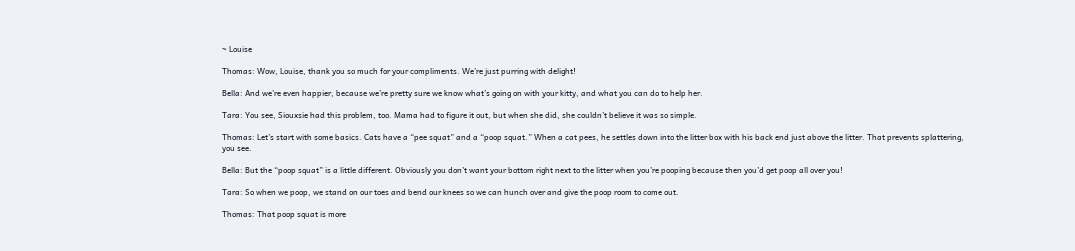~ Louise

Thomas: Wow, Louise, thank you so much for your compliments. We’re just purring with delight!

Bella: And we’re even happier, because we’re pretty sure we know what’s going on with your kitty, and what you can do to help her.

Tara: You see, Siouxsie had this problem, too. Mama had to figure it out, but when she did, she couldn’t believe it was so simple.

Thomas: Let’s start with some basics. Cats have a “pee squat” and a “poop squat.” When a cat pees, he settles down into the litter box with his back end just above the litter. That prevents splattering, you see.

Bella: But the “poop squat” is a little different. Obviously you don’t want your bottom right next to the litter when you’re pooping because then you’d get poop all over you!

Tara: So when we poop, we stand on our toes and bend our knees so we can hunch over and give the poop room to come out.

Thomas: That poop squat is more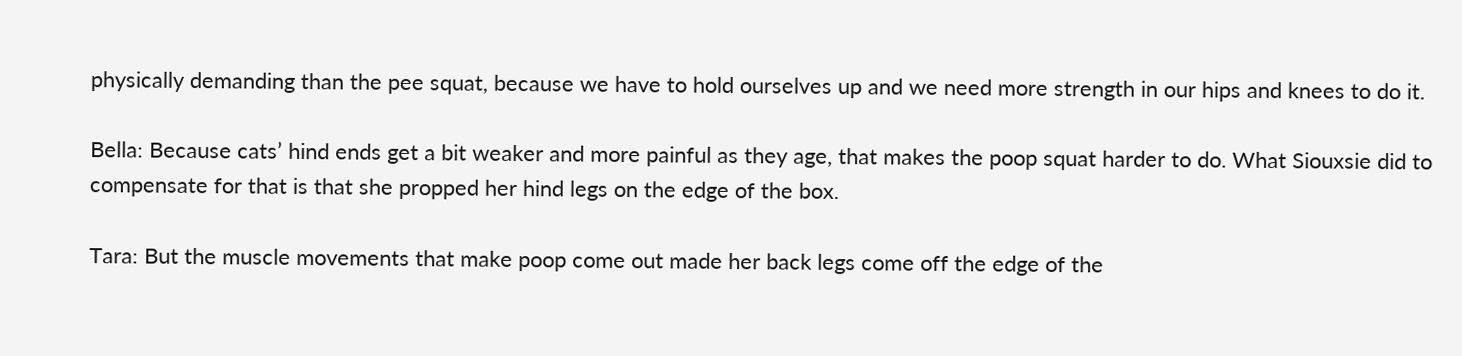physically demanding than the pee squat, because we have to hold ourselves up and we need more strength in our hips and knees to do it.

Bella: Because cats’ hind ends get a bit weaker and more painful as they age, that makes the poop squat harder to do. What Siouxsie did to compensate for that is that she propped her hind legs on the edge of the box.

Tara: But the muscle movements that make poop come out made her back legs come off the edge of the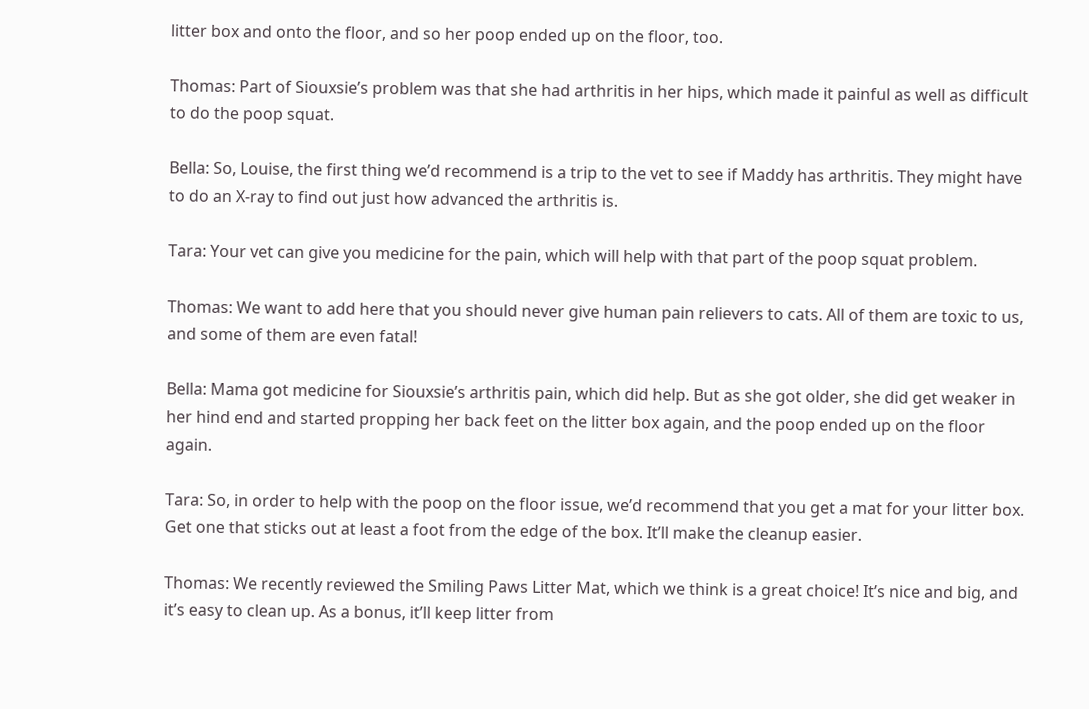litter box and onto the floor, and so her poop ended up on the floor, too.

Thomas: Part of Siouxsie’s problem was that she had arthritis in her hips, which made it painful as well as difficult to do the poop squat.

Bella: So, Louise, the first thing we’d recommend is a trip to the vet to see if Maddy has arthritis. They might have to do an X-ray to find out just how advanced the arthritis is.

Tara: Your vet can give you medicine for the pain, which will help with that part of the poop squat problem.

Thomas: We want to add here that you should never give human pain relievers to cats. All of them are toxic to us, and some of them are even fatal!

Bella: Mama got medicine for Siouxsie’s arthritis pain, which did help. But as she got older, she did get weaker in her hind end and started propping her back feet on the litter box again, and the poop ended up on the floor again.

Tara: So, in order to help with the poop on the floor issue, we’d recommend that you get a mat for your litter box. Get one that sticks out at least a foot from the edge of the box. It’ll make the cleanup easier.

Thomas: We recently reviewed the Smiling Paws Litter Mat, which we think is a great choice! It’s nice and big, and it’s easy to clean up. As a bonus, it’ll keep litter from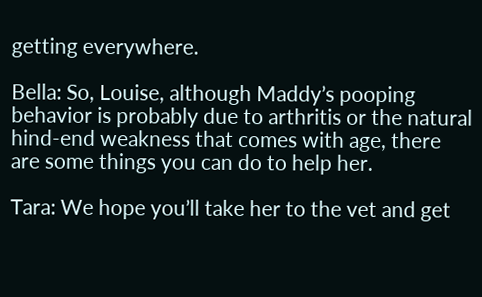getting everywhere.

Bella: So, Louise, although Maddy’s pooping behavior is probably due to arthritis or the natural hind-end weakness that comes with age, there are some things you can do to help her.

Tara: We hope you’ll take her to the vet and get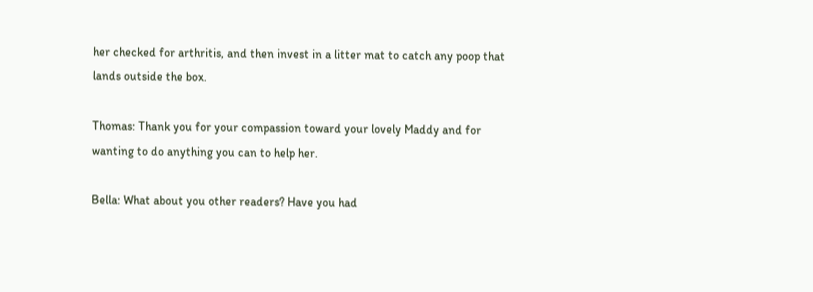her checked for arthritis, and then invest in a litter mat to catch any poop that lands outside the box.

Thomas: Thank you for your compassion toward your lovely Maddy and for wanting to do anything you can to help her.

Bella: What about you other readers? Have you had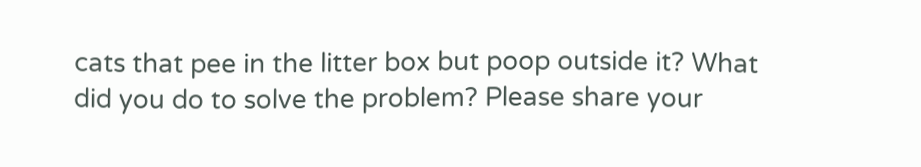cats that pee in the litter box but poop outside it? What did you do to solve the problem? Please share your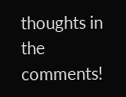thoughts in the comments!